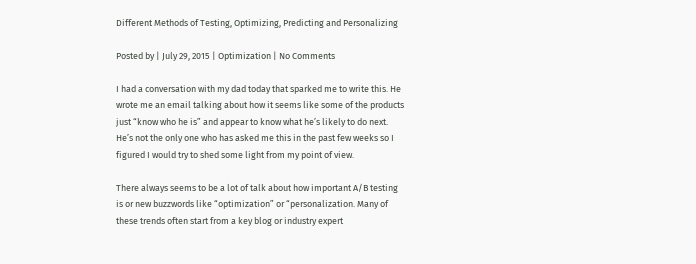Different Methods of Testing, Optimizing, Predicting and Personalizing

Posted by | July 29, 2015 | Optimization | No Comments

I had a conversation with my dad today that sparked me to write this. He wrote me an email talking about how it seems like some of the products just “know who he is” and appear to know what he’s likely to do next. He’s not the only one who has asked me this in the past few weeks so I figured I would try to shed some light from my point of view.

There always seems to be a lot of talk about how important A/B testing is or new buzzwords like “optimization” or “personalization. Many of these trends often start from a key blog or industry expert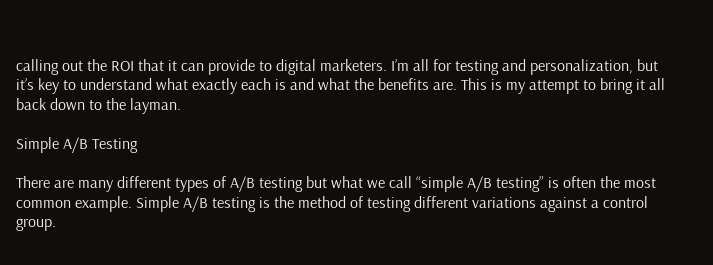calling out the ROI that it can provide to digital marketers. I’m all for testing and personalization, but it’s key to understand what exactly each is and what the benefits are. This is my attempt to bring it all back down to the layman.

Simple A/B Testing

There are many different types of A/B testing but what we call “simple A/B testing” is often the most common example. Simple A/B testing is the method of testing different variations against a control group.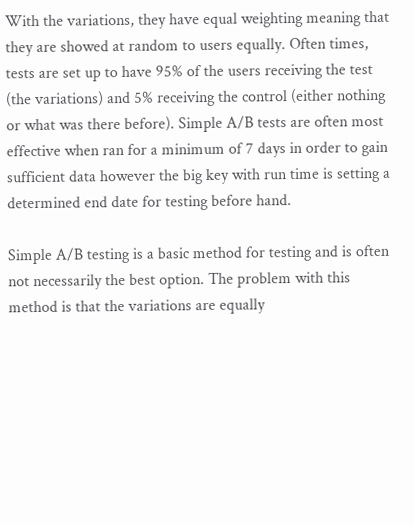With the variations, they have equal weighting meaning that they are showed at random to users equally. Often times, tests are set up to have 95% of the users receiving the test (the variations) and 5% receiving the control (either nothing or what was there before). Simple A/B tests are often most effective when ran for a minimum of 7 days in order to gain sufficient data however the big key with run time is setting a determined end date for testing before hand.

Simple A/B testing is a basic method for testing and is often not necessarily the best option. The problem with this method is that the variations are equally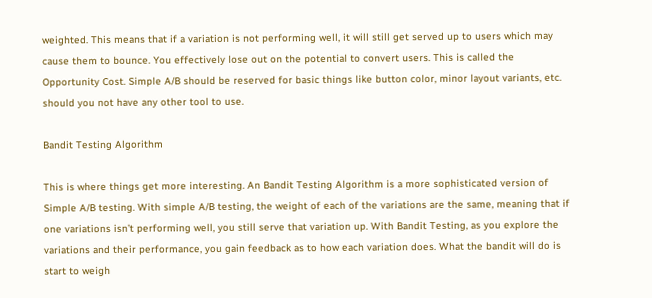weighted. This means that if a variation is not performing well, it will still get served up to users which may cause them to bounce. You effectively lose out on the potential to convert users. This is called the Opportunity Cost. Simple A/B should be reserved for basic things like button color, minor layout variants, etc. should you not have any other tool to use.

Bandit Testing Algorithm

This is where things get more interesting. An Bandit Testing Algorithm is a more sophisticated version of Simple A/B testing. With simple A/B testing, the weight of each of the variations are the same, meaning that if one variations isn’t performing well, you still serve that variation up. With Bandit Testing, as you explore the variations and their performance, you gain feedback as to how each variation does. What the bandit will do is start to weigh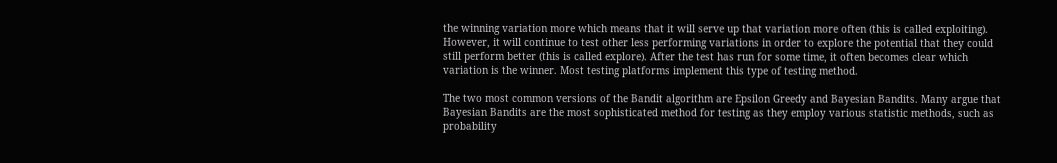the winning variation more which means that it will serve up that variation more often (this is called exploiting). However, it will continue to test other less performing variations in order to explore the potential that they could still perform better (this is called explore). After the test has run for some time, it often becomes clear which variation is the winner. Most testing platforms implement this type of testing method.

The two most common versions of the Bandit algorithm are Epsilon Greedy and Bayesian Bandits. Many argue that Bayesian Bandits are the most sophisticated method for testing as they employ various statistic methods, such as probability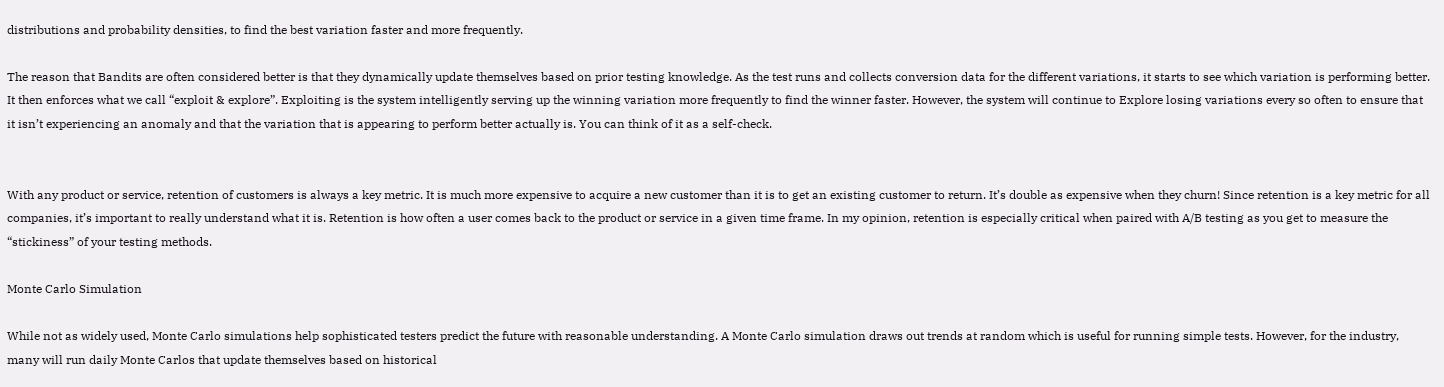distributions and probability densities, to find the best variation faster and more frequently.

The reason that Bandits are often considered better is that they dynamically update themselves based on prior testing knowledge. As the test runs and collects conversion data for the different variations, it starts to see which variation is performing better. It then enforces what we call “exploit & explore”. Exploiting is the system intelligently serving up the winning variation more frequently to find the winner faster. However, the system will continue to Explore losing variations every so often to ensure that it isn’t experiencing an anomaly and that the variation that is appearing to perform better actually is. You can think of it as a self-check.


With any product or service, retention of customers is always a key metric. It is much more expensive to acquire a new customer than it is to get an existing customer to return. It’s double as expensive when they churn! Since retention is a key metric for all companies, it’s important to really understand what it is. Retention is how often a user comes back to the product or service in a given time frame. In my opinion, retention is especially critical when paired with A/B testing as you get to measure the “stickiness” of your testing methods.

Monte Carlo Simulation

While not as widely used, Monte Carlo simulations help sophisticated testers predict the future with reasonable understanding. A Monte Carlo simulation draws out trends at random which is useful for running simple tests. However, for the industry, many will run daily Monte Carlos that update themselves based on historical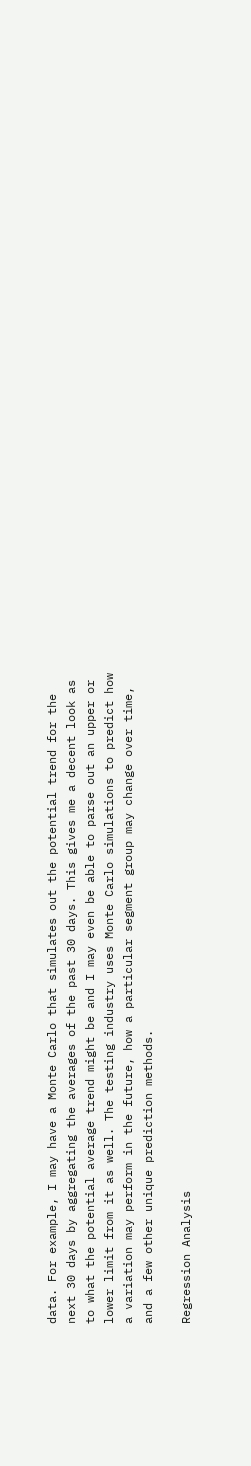data. For example, I may have a Monte Carlo that simulates out the potential trend for the next 30 days by aggregating the averages of the past 30 days. This gives me a decent look as to what the potential average trend might be and I may even be able to parse out an upper or lower limit from it as well. The testing industry uses Monte Carlo simulations to predict how a variation may perform in the future, how a particular segment group may change over time, and a few other unique prediction methods.

Regression Analysis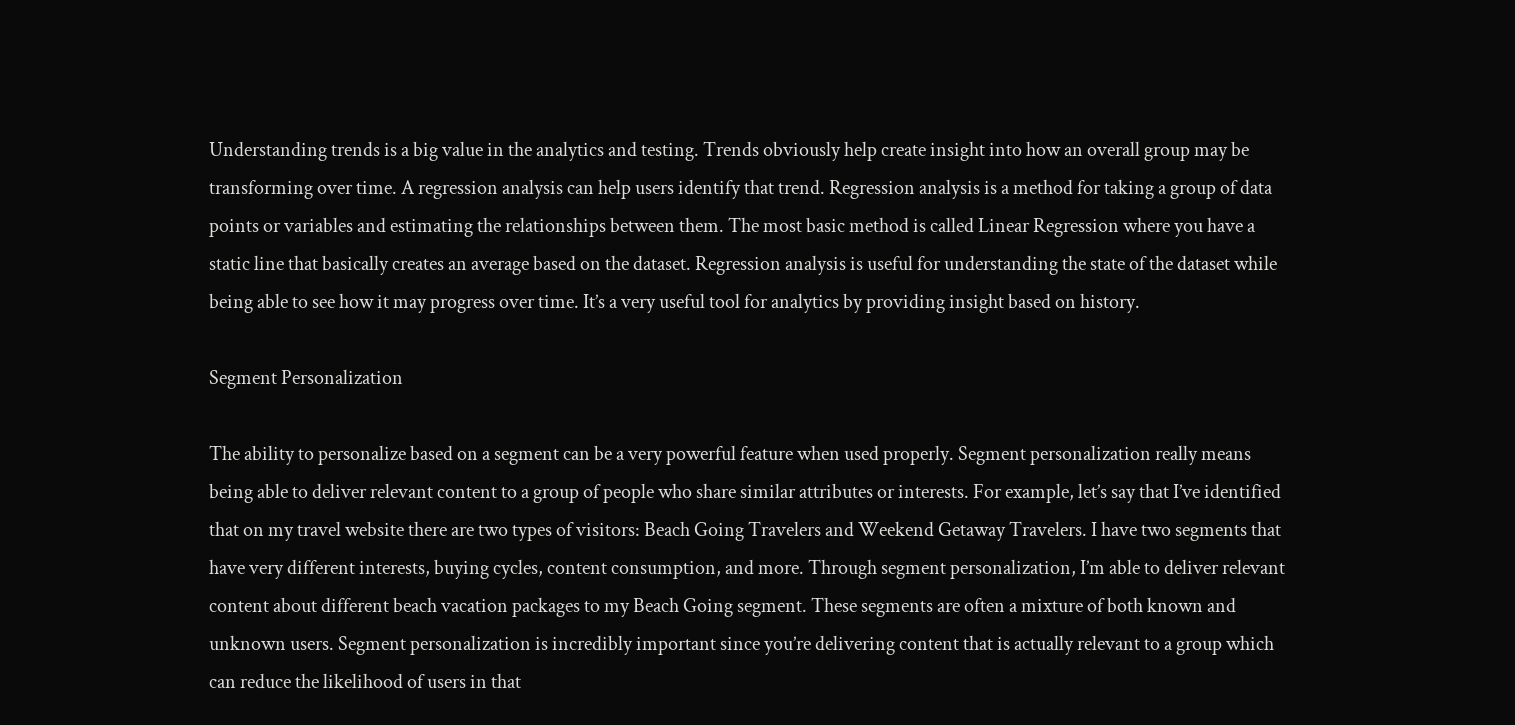Understanding trends is a big value in the analytics and testing. Trends obviously help create insight into how an overall group may be transforming over time. A regression analysis can help users identify that trend. Regression analysis is a method for taking a group of data points or variables and estimating the relationships between them. The most basic method is called Linear Regression where you have a static line that basically creates an average based on the dataset. Regression analysis is useful for understanding the state of the dataset while being able to see how it may progress over time. It’s a very useful tool for analytics by providing insight based on history.

Segment Personalization

The ability to personalize based on a segment can be a very powerful feature when used properly. Segment personalization really means being able to deliver relevant content to a group of people who share similar attributes or interests. For example, let’s say that I’ve identified that on my travel website there are two types of visitors: Beach Going Travelers and Weekend Getaway Travelers. I have two segments that have very different interests, buying cycles, content consumption, and more. Through segment personalization, I’m able to deliver relevant content about different beach vacation packages to my Beach Going segment. These segments are often a mixture of both known and unknown users. Segment personalization is incredibly important since you’re delivering content that is actually relevant to a group which can reduce the likelihood of users in that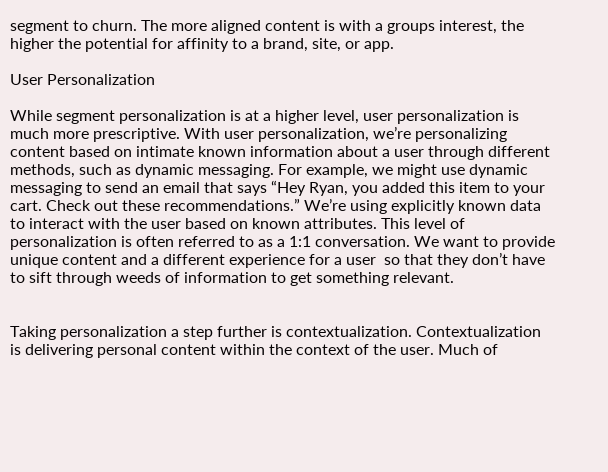segment to churn. The more aligned content is with a groups interest, the higher the potential for affinity to a brand, site, or app.

User Personalization

While segment personalization is at a higher level, user personalization is much more prescriptive. With user personalization, we’re personalizing content based on intimate known information about a user through different methods, such as dynamic messaging. For example, we might use dynamic messaging to send an email that says “Hey Ryan, you added this item to your cart. Check out these recommendations.” We’re using explicitly known data to interact with the user based on known attributes. This level of personalization is often referred to as a 1:1 conversation. We want to provide unique content and a different experience for a user  so that they don’t have to sift through weeds of information to get something relevant.


Taking personalization a step further is contextualization. Contextualization is delivering personal content within the context of the user. Much of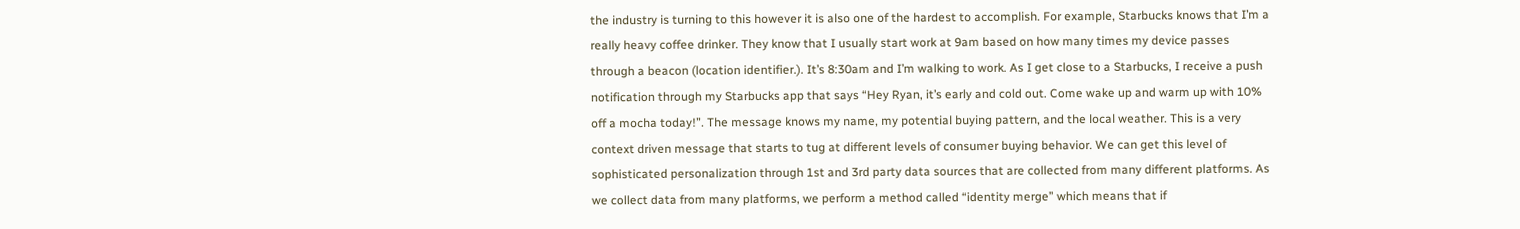the industry is turning to this however it is also one of the hardest to accomplish. For example, Starbucks knows that I’m a really heavy coffee drinker. They know that I usually start work at 9am based on how many times my device passes through a beacon (location identifier.). It’s 8:30am and I’m walking to work. As I get close to a Starbucks, I receive a push notification through my Starbucks app that says “Hey Ryan, it’s early and cold out. Come wake up and warm up with 10% off a mocha today!”. The message knows my name, my potential buying pattern, and the local weather. This is a very context driven message that starts to tug at different levels of consumer buying behavior. We can get this level of sophisticated personalization through 1st and 3rd party data sources that are collected from many different platforms. As we collect data from many platforms, we perform a method called “identity merge” which means that if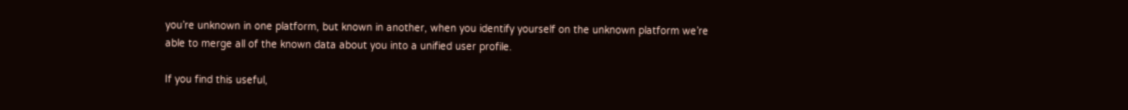you’re unknown in one platform, but known in another, when you identify yourself on the unknown platform we’re able to merge all of the known data about you into a unified user profile.

If you find this useful,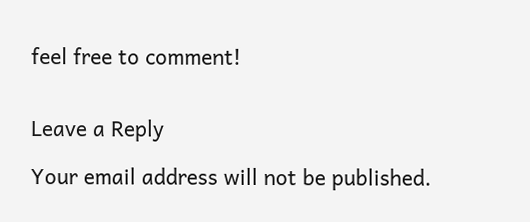feel free to comment!


Leave a Reply

Your email address will not be published.